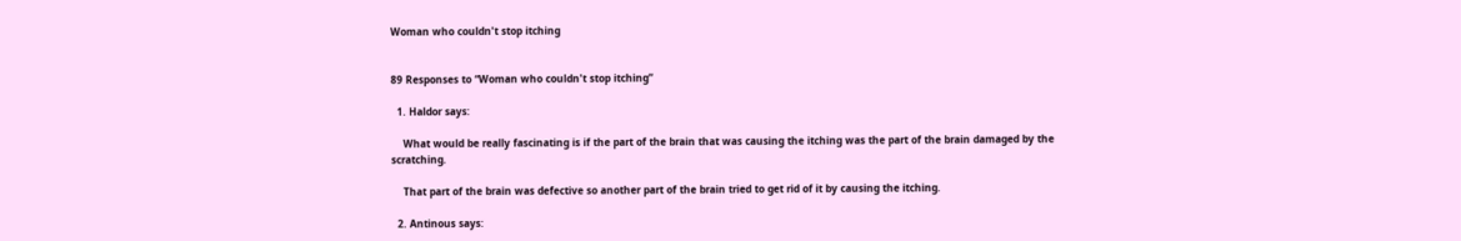Woman who couldn't stop itching


89 Responses to “Woman who couldn't stop itching”

  1. Haldor says:

    What would be really fascinating is if the part of the brain that was causing the itching was the part of the brain damaged by the scratching.

    That part of the brain was defective so another part of the brain tried to get rid of it by causing the itching.

  2. Antinous says: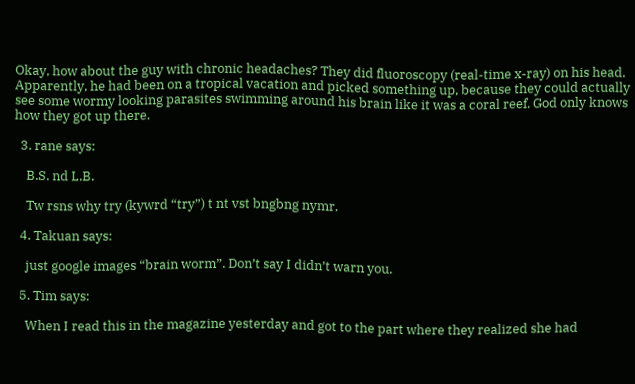Okay, how about the guy with chronic headaches? They did fluoroscopy (real-time x-ray) on his head. Apparently, he had been on a tropical vacation and picked something up, because they could actually see some wormy looking parasites swimming around his brain like it was a coral reef. God only knows how they got up there.

  3. rane says:

    B.S. nd L.B.

    Tw rsns why try (kywrd “try”) t nt vst bngbng nymr.

  4. Takuan says:

    just google images “brain worm”. Don’t say I didn’t warn you.

  5. Tim says:

    When I read this in the magazine yesterday and got to the part where they realized she had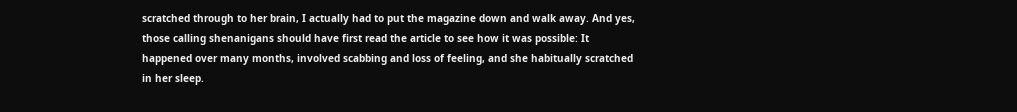scratched through to her brain, I actually had to put the magazine down and walk away. And yes, those calling shenanigans should have first read the article to see how it was possible: It happened over many months, involved scabbing and loss of feeling, and she habitually scratched in her sleep.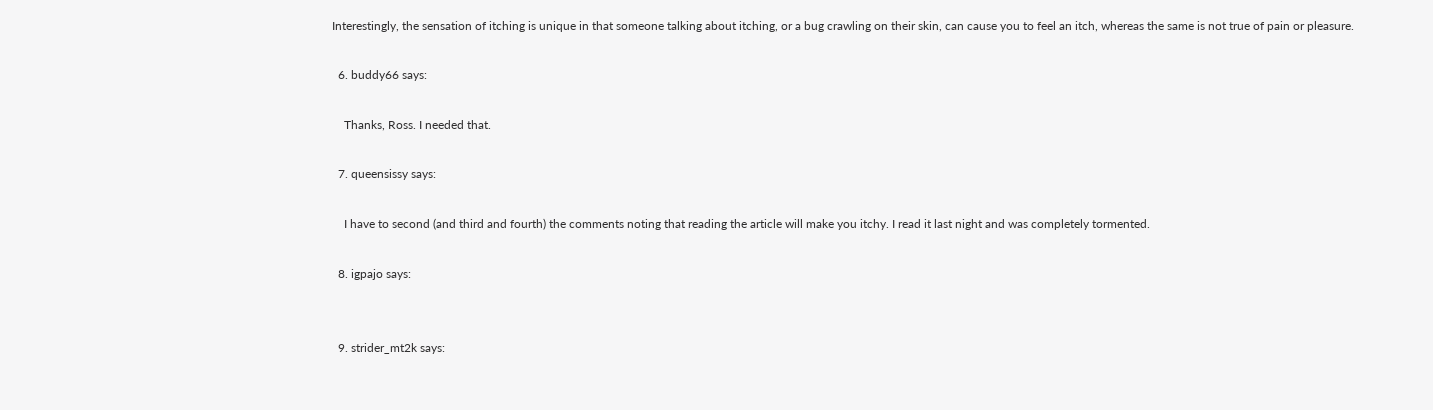Interestingly, the sensation of itching is unique in that someone talking about itching, or a bug crawling on their skin, can cause you to feel an itch, whereas the same is not true of pain or pleasure.

  6. buddy66 says:

    Thanks, Ross. I needed that.

  7. queensissy says:

    I have to second (and third and fourth) the comments noting that reading the article will make you itchy. I read it last night and was completely tormented.

  8. igpajo says:


  9. strider_mt2k says: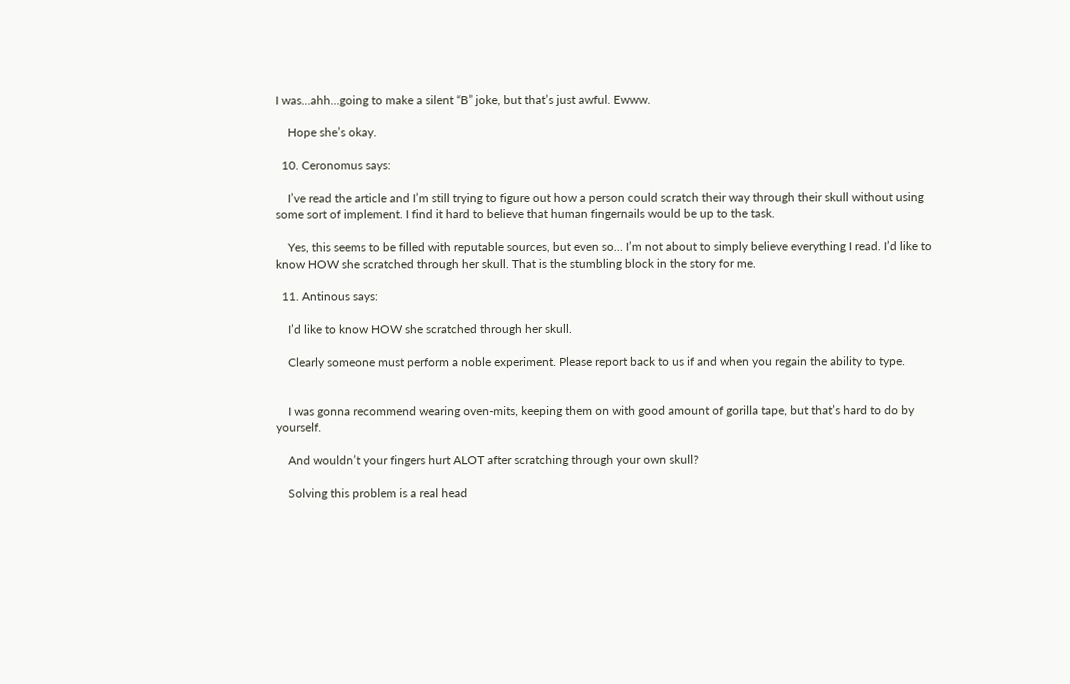I was…ahh…going to make a silent “B” joke, but that’s just awful. Ewww.

    Hope she’s okay.

  10. Ceronomus says:

    I’ve read the article and I’m still trying to figure out how a person could scratch their way through their skull without using some sort of implement. I find it hard to believe that human fingernails would be up to the task.

    Yes, this seems to be filled with reputable sources, but even so… I’m not about to simply believe everything I read. I’d like to know HOW she scratched through her skull. That is the stumbling block in the story for me.

  11. Antinous says:

    I’d like to know HOW she scratched through her skull.

    Clearly someone must perform a noble experiment. Please report back to us if and when you regain the ability to type.


    I was gonna recommend wearing oven-mits, keeping them on with good amount of gorilla tape, but that’s hard to do by yourself.

    And wouldn’t your fingers hurt ALOT after scratching through your own skull?

    Solving this problem is a real head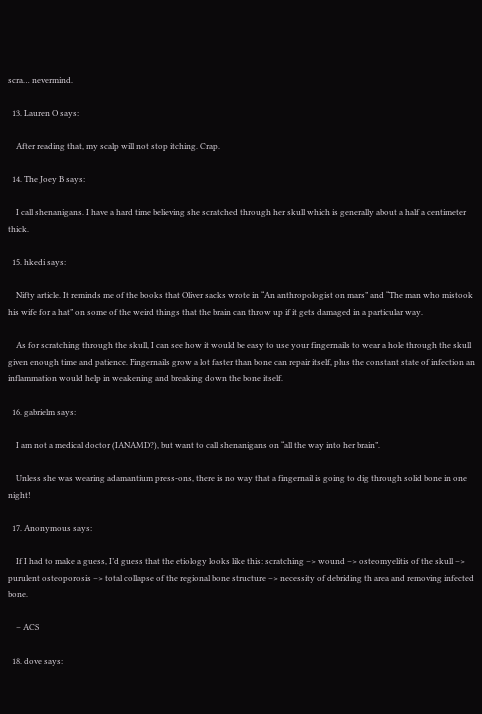scra… nevermind.

  13. Lauren O says:

    After reading that, my scalp will not stop itching. Crap.

  14. The Joey B says:

    I call shenanigans. I have a hard time believing she scratched through her skull which is generally about a half a centimeter thick.

  15. hkedi says:

    Nifty article. It reminds me of the books that Oliver sacks wrote in “An anthropologist on mars” and “The man who mistook his wife for a hat” on some of the weird things that the brain can throw up if it gets damaged in a particular way.

    As for scratching through the skull, I can see how it would be easy to use your fingernails to wear a hole through the skull given enough time and patience. Fingernails grow a lot faster than bone can repair itself, plus the constant state of infection an inflammation would help in weakening and breaking down the bone itself.

  16. gabrielm says:

    I am not a medical doctor (IANAMD?), but want to call shenanigans on “all the way into her brain”.

    Unless she was wearing adamantium press-ons, there is no way that a fingernail is going to dig through solid bone in one night!

  17. Anonymous says:

    If I had to make a guess, I’d guess that the etiology looks like this: scratching –> wound –> osteomyelitis of the skull –> purulent osteoporosis –> total collapse of the regional bone structure –> necessity of debriding th area and removing infected bone.

    – ACS

  18. dove says: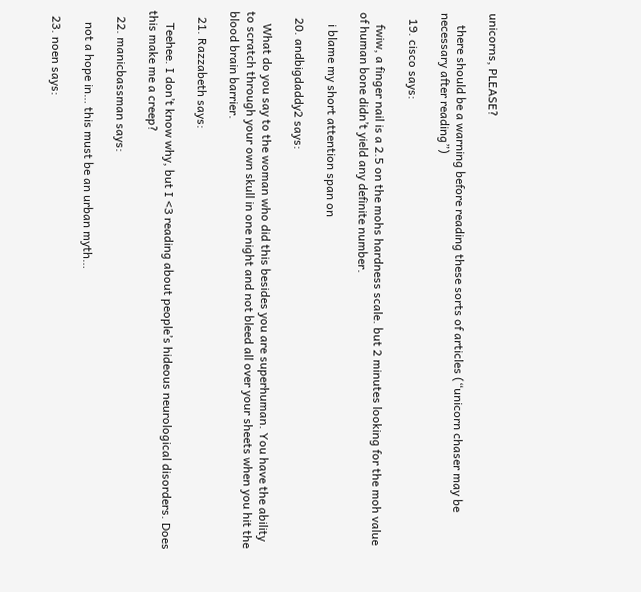unicorns, PLEASE?

    there should be a warning before reading these sorts of articles (“unicorn chaser may be necessary after reading”)

  19. cisco says:

    fwiw, a finger nail is a 2.5 on the mohs hardness scale. but 2 minutes looking for the moh value of human bone didn’t yield any definite number.

    i blame my short attention span on

  20. andbigdaddy2 says:

    What do you say to the woman who did this besides you are superhuman. You have the ability to scratch through your own skull in one night and not bleed all over your sheets when you hit the blood brain barrier.

  21. Razzabeth says:

    Teehee. I don’t know why, but I <3 reading about people’s hideous neurological disorders. Does this make me a creep?

  22. manicbassman says:

    not a hope in… this must be an urban myth…

  23. noen says: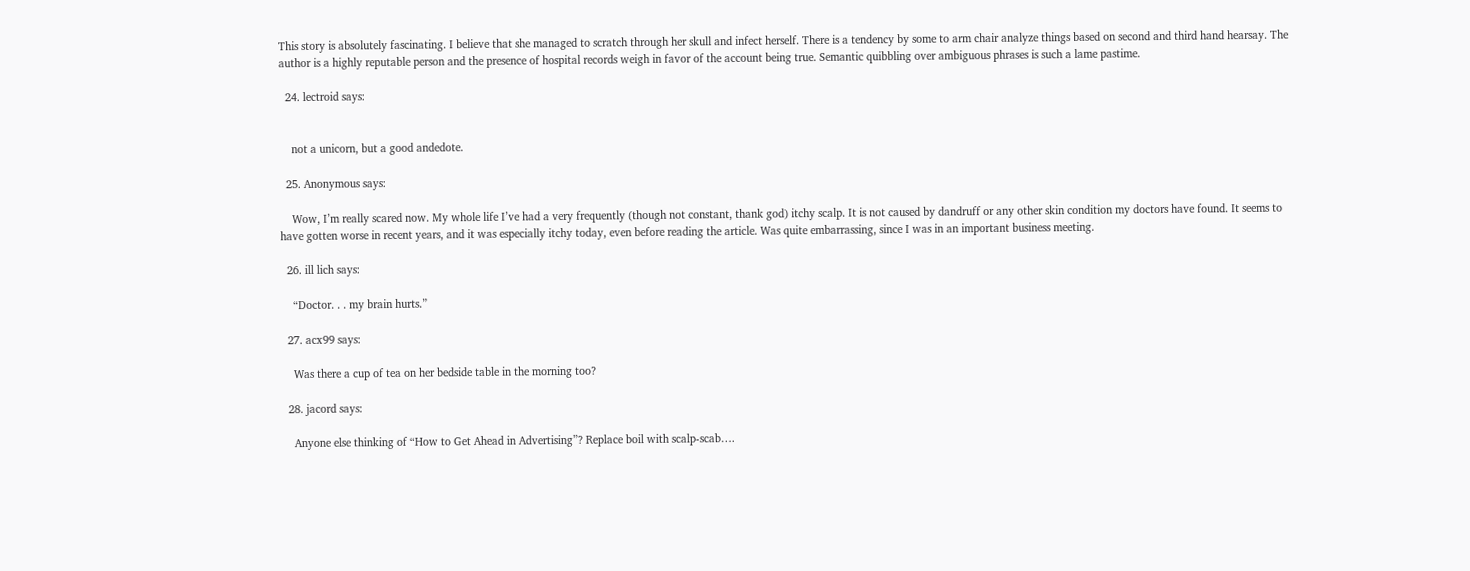This story is absolutely fascinating. I believe that she managed to scratch through her skull and infect herself. There is a tendency by some to arm chair analyze things based on second and third hand hearsay. The author is a highly reputable person and the presence of hospital records weigh in favor of the account being true. Semantic quibbling over ambiguous phrases is such a lame pastime.

  24. lectroid says:


    not a unicorn, but a good andedote.

  25. Anonymous says:

    Wow, I’m really scared now. My whole life I’ve had a very frequently (though not constant, thank god) itchy scalp. It is not caused by dandruff or any other skin condition my doctors have found. It seems to have gotten worse in recent years, and it was especially itchy today, even before reading the article. Was quite embarrassing, since I was in an important business meeting.

  26. ill lich says:

    “Doctor. . . my brain hurts.”

  27. acx99 says:

    Was there a cup of tea on her bedside table in the morning too?

  28. jacord says:

    Anyone else thinking of “How to Get Ahead in Advertising”? Replace boil with scalp-scab….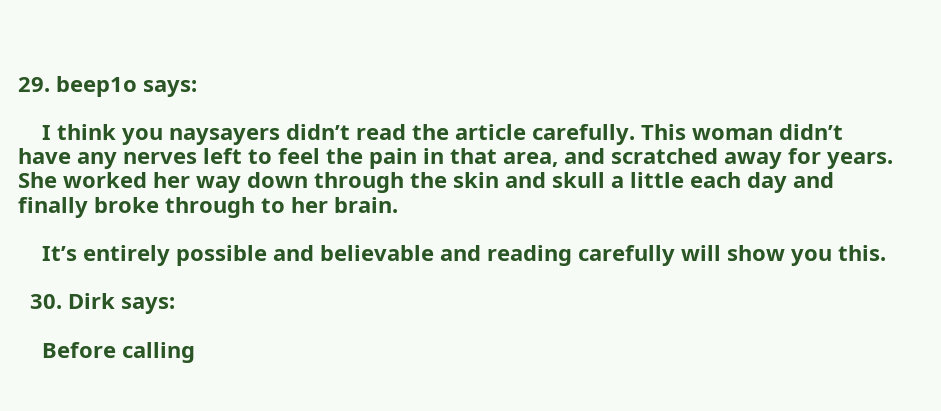29. beep1o says:

    I think you naysayers didn’t read the article carefully. This woman didn’t have any nerves left to feel the pain in that area, and scratched away for years. She worked her way down through the skin and skull a little each day and finally broke through to her brain.

    It’s entirely possible and believable and reading carefully will show you this.

  30. Dirk says:

    Before calling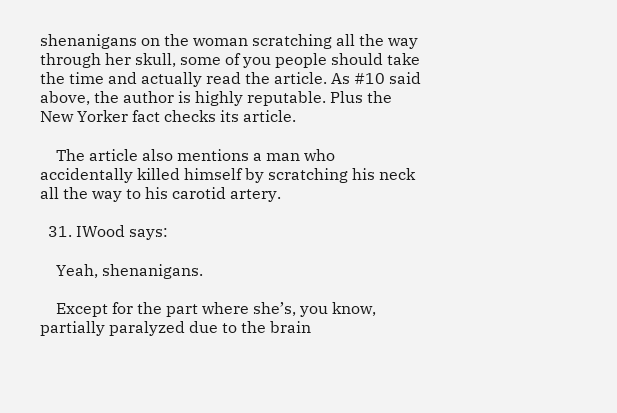shenanigans on the woman scratching all the way through her skull, some of you people should take the time and actually read the article. As #10 said above, the author is highly reputable. Plus the New Yorker fact checks its article.

    The article also mentions a man who accidentally killed himself by scratching his neck all the way to his carotid artery.

  31. IWood says:

    Yeah, shenanigans.

    Except for the part where she’s, you know, partially paralyzed due to the brain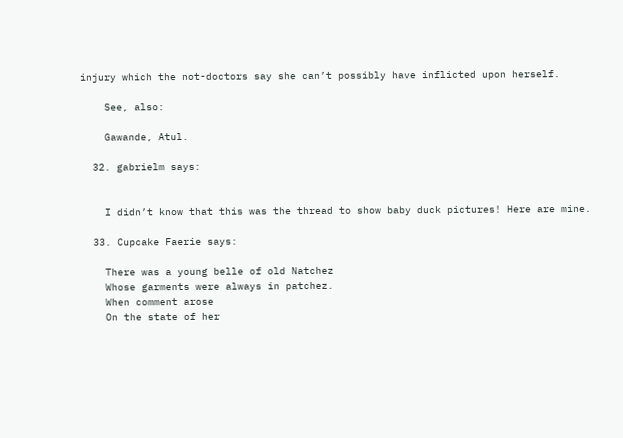injury which the not-doctors say she can’t possibly have inflicted upon herself.

    See, also:

    Gawande, Atul.

  32. gabrielm says:


    I didn’t know that this was the thread to show baby duck pictures! Here are mine.

  33. Cupcake Faerie says:

    There was a young belle of old Natchez
    Whose garments were always in patchez.
    When comment arose
    On the state of her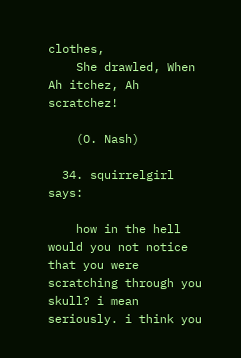clothes,
    She drawled, When Ah itchez, Ah scratchez!

    (O. Nash)

  34. squirrelgirl says:

    how in the hell would you not notice that you were scratching through you skull? i mean seriously. i think you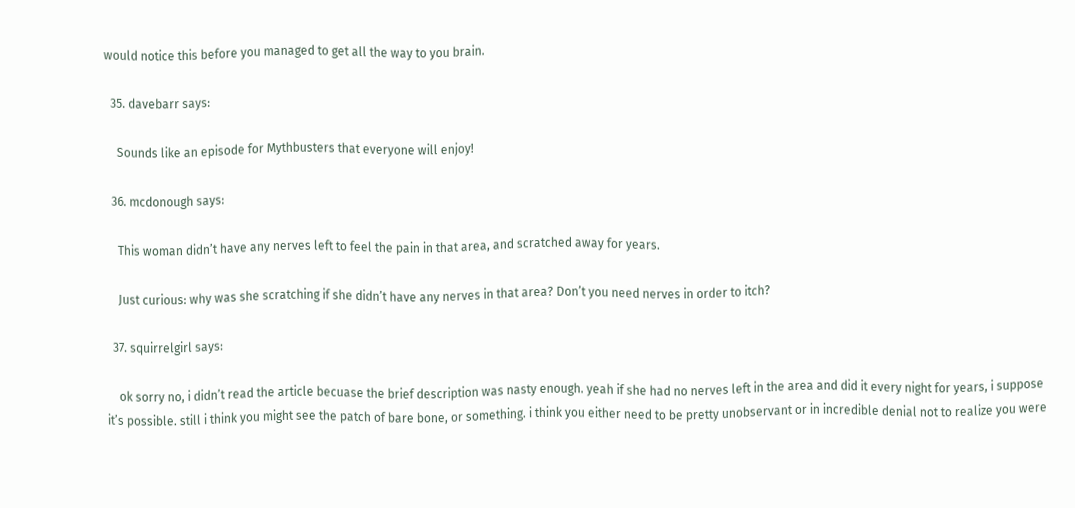would notice this before you managed to get all the way to you brain.

  35. davebarr says:

    Sounds like an episode for Mythbusters that everyone will enjoy!

  36. mcdonough says:

    This woman didn’t have any nerves left to feel the pain in that area, and scratched away for years.

    Just curious: why was she scratching if she didn’t have any nerves in that area? Don’t you need nerves in order to itch?

  37. squirrelgirl says:

    ok sorry no, i didn’t read the article becuase the brief description was nasty enough. yeah if she had no nerves left in the area and did it every night for years, i suppose it’s possible. still i think you might see the patch of bare bone, or something. i think you either need to be pretty unobservant or in incredible denial not to realize you were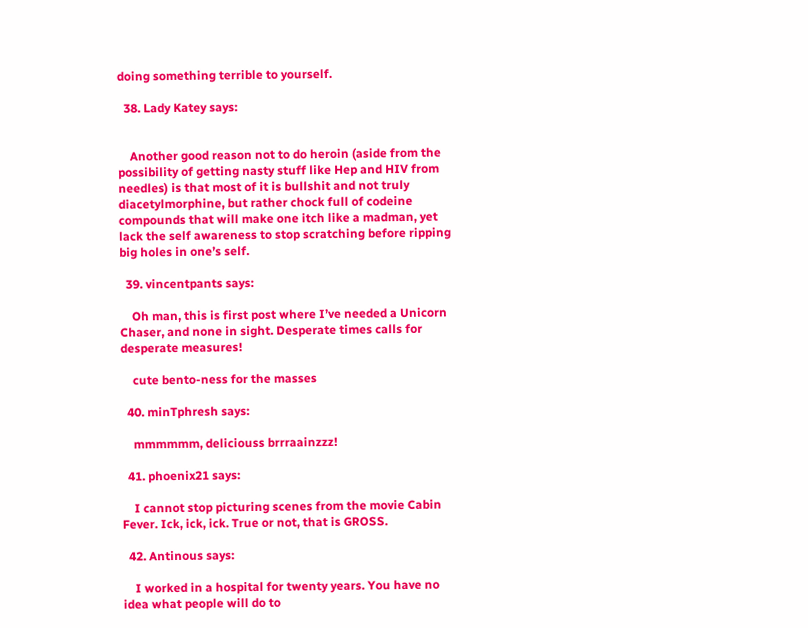doing something terrible to yourself.

  38. Lady Katey says:


    Another good reason not to do heroin (aside from the possibility of getting nasty stuff like Hep and HIV from needles) is that most of it is bullshit and not truly diacetylmorphine, but rather chock full of codeine compounds that will make one itch like a madman, yet lack the self awareness to stop scratching before ripping big holes in one’s self.

  39. vincentpants says:

    Oh man, this is first post where I’ve needed a Unicorn Chaser, and none in sight. Desperate times calls for desperate measures!

    cute bento-ness for the masses

  40. minTphresh says:

    mmmmmm, deliciouss brrraainzzz!

  41. phoenix21 says:

    I cannot stop picturing scenes from the movie Cabin Fever. Ick, ick, ick. True or not, that is GROSS.

  42. Antinous says:

    I worked in a hospital for twenty years. You have no idea what people will do to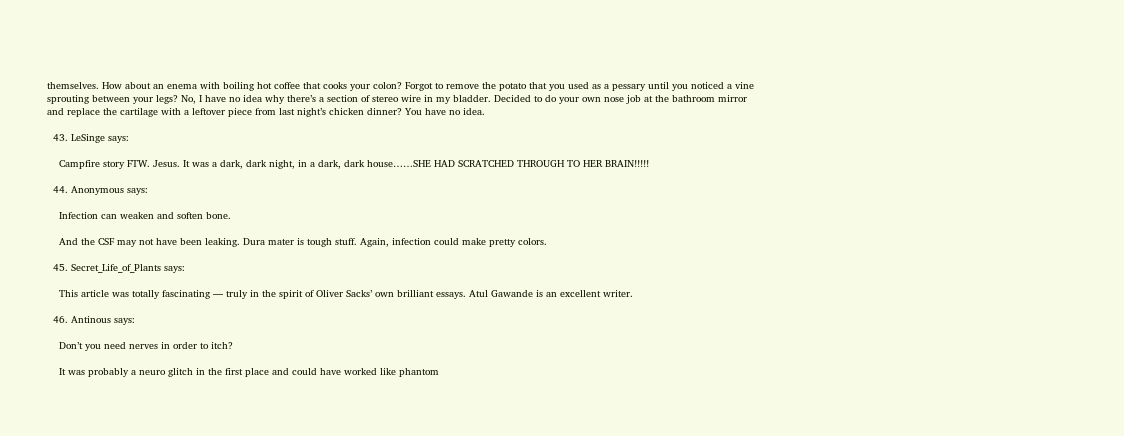themselves. How about an enema with boiling hot coffee that cooks your colon? Forgot to remove the potato that you used as a pessary until you noticed a vine sprouting between your legs? No, I have no idea why there’s a section of stereo wire in my bladder. Decided to do your own nose job at the bathroom mirror and replace the cartilage with a leftover piece from last night’s chicken dinner? You have no idea.

  43. LeSinge says:

    Campfire story FTW. Jesus. It was a dark, dark night, in a dark, dark house……SHE HAD SCRATCHED THROUGH TO HER BRAIN!!!!!

  44. Anonymous says:

    Infection can weaken and soften bone.

    And the CSF may not have been leaking. Dura mater is tough stuff. Again, infection could make pretty colors.

  45. Secret_Life_of_Plants says:

    This article was totally fascinating — truly in the spirit of Oliver Sacks’ own brilliant essays. Atul Gawande is an excellent writer.

  46. Antinous says:

    Don’t you need nerves in order to itch?

    It was probably a neuro glitch in the first place and could have worked like phantom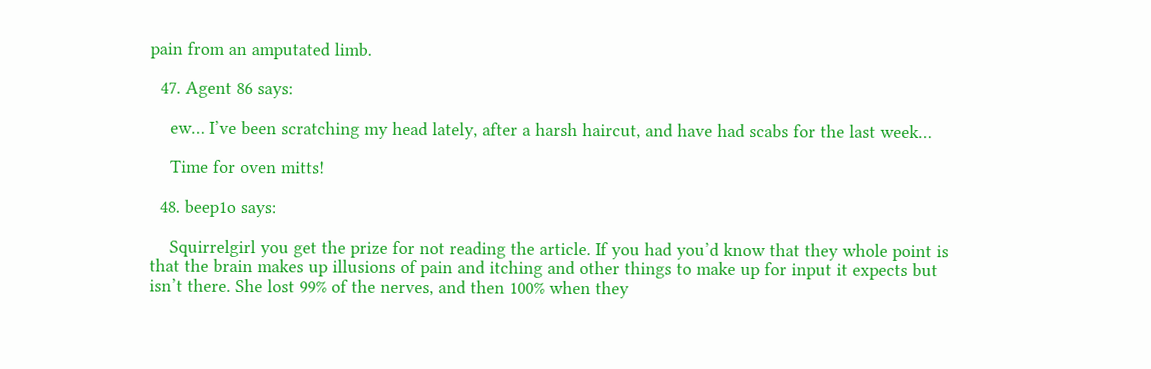pain from an amputated limb.

  47. Agent 86 says:

    ew… I’ve been scratching my head lately, after a harsh haircut, and have had scabs for the last week…

    Time for oven mitts!

  48. beep1o says:

    Squirrelgirl you get the prize for not reading the article. If you had you’d know that they whole point is that the brain makes up illusions of pain and itching and other things to make up for input it expects but isn’t there. She lost 99% of the nerves, and then 100% when they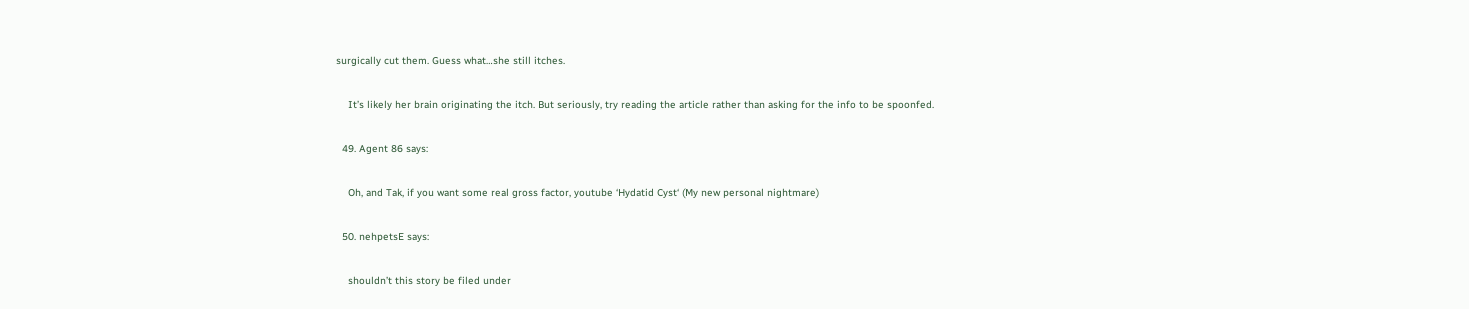surgically cut them. Guess what…she still itches.

    It’s likely her brain originating the itch. But seriously, try reading the article rather than asking for the info to be spoonfed.

  49. Agent 86 says:

    Oh, and Tak, if you want some real gross factor, youtube ‘Hydatid Cyst‘ (My new personal nightmare)

  50. nehpetsE says:

    shouldn’t this story be filed under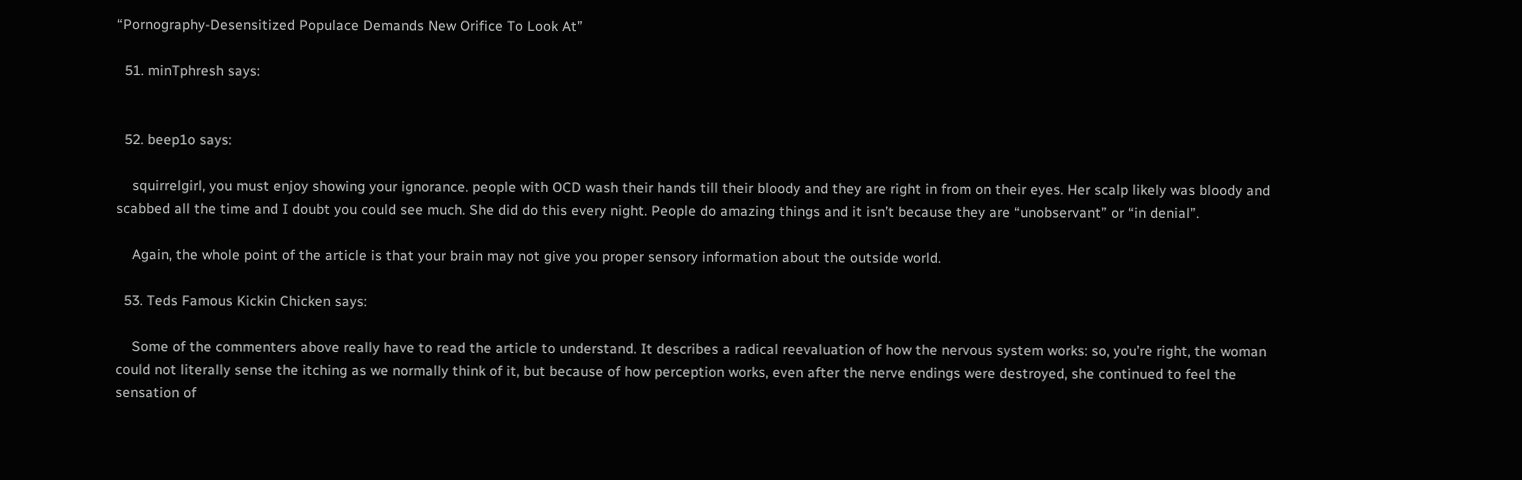“Pornography-Desensitized Populace Demands New Orifice To Look At”

  51. minTphresh says:


  52. beep1o says:

    squirrelgirl, you must enjoy showing your ignorance. people with OCD wash their hands till their bloody and they are right in from on their eyes. Her scalp likely was bloody and scabbed all the time and I doubt you could see much. She did do this every night. People do amazing things and it isn’t because they are “unobservant” or “in denial”.

    Again, the whole point of the article is that your brain may not give you proper sensory information about the outside world.

  53. Teds Famous Kickin Chicken says:

    Some of the commenters above really have to read the article to understand. It describes a radical reevaluation of how the nervous system works: so, you’re right, the woman could not literally sense the itching as we normally think of it, but because of how perception works, even after the nerve endings were destroyed, she continued to feel the sensation of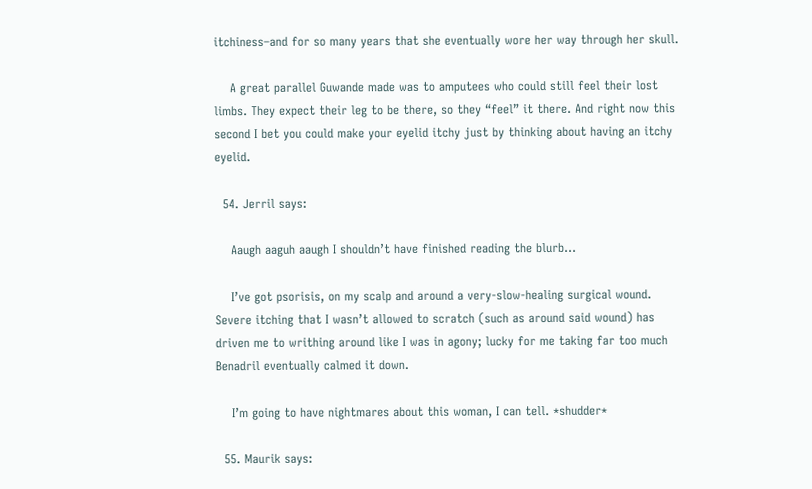itchiness–and for so many years that she eventually wore her way through her skull.

    A great parallel Guwande made was to amputees who could still feel their lost limbs. They expect their leg to be there, so they “feel” it there. And right now this second I bet you could make your eyelid itchy just by thinking about having an itchy eyelid.

  54. Jerril says:

    Aaugh aaguh aaugh I shouldn’t have finished reading the blurb…

    I’ve got psorisis, on my scalp and around a very-slow-healing surgical wound. Severe itching that I wasn’t allowed to scratch (such as around said wound) has driven me to writhing around like I was in agony; lucky for me taking far too much Benadril eventually calmed it down.

    I’m going to have nightmares about this woman, I can tell. *shudder*

  55. Maurik says: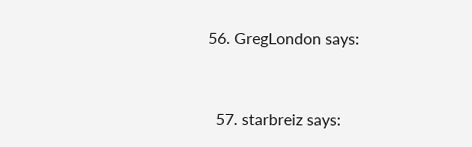56. GregLondon says:


  57. starbreiz says: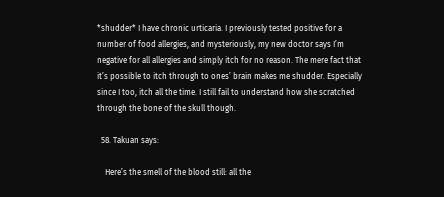*shudder* I have chronic urticaria. I previously tested positive for a number of food allergies, and mysteriously, my new doctor says I’m negative for all allergies and simply itch for no reason. The mere fact that it’s possible to itch through to ones’ brain makes me shudder. Especially since I too, itch all the time. I still fail to understand how she scratched through the bone of the skull though.

  58. Takuan says:

    Here’s the smell of the blood still: all the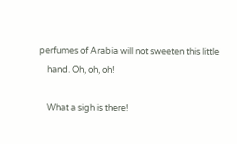perfumes of Arabia will not sweeten this little
    hand. Oh, oh, oh!

    What a sigh is there!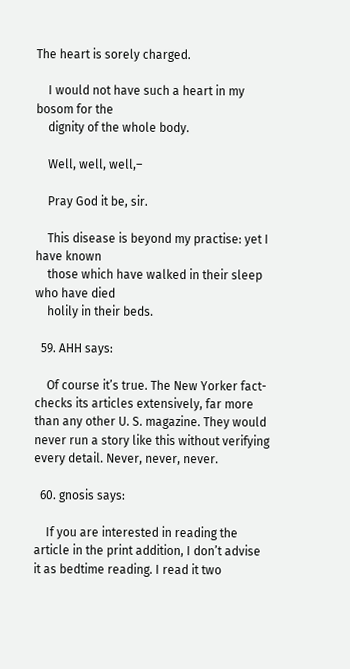The heart is sorely charged.

    I would not have such a heart in my bosom for the
    dignity of the whole body.

    Well, well, well,–

    Pray God it be, sir.

    This disease is beyond my practise: yet I have known
    those which have walked in their sleep who have died
    holily in their beds.

  59. AHH says:

    Of course it’s true. The New Yorker fact-checks its articles extensively, far more than any other U. S. magazine. They would never run a story like this without verifying every detail. Never, never, never.

  60. gnosis says:

    If you are interested in reading the article in the print addition, I don’t advise it as bedtime reading. I read it two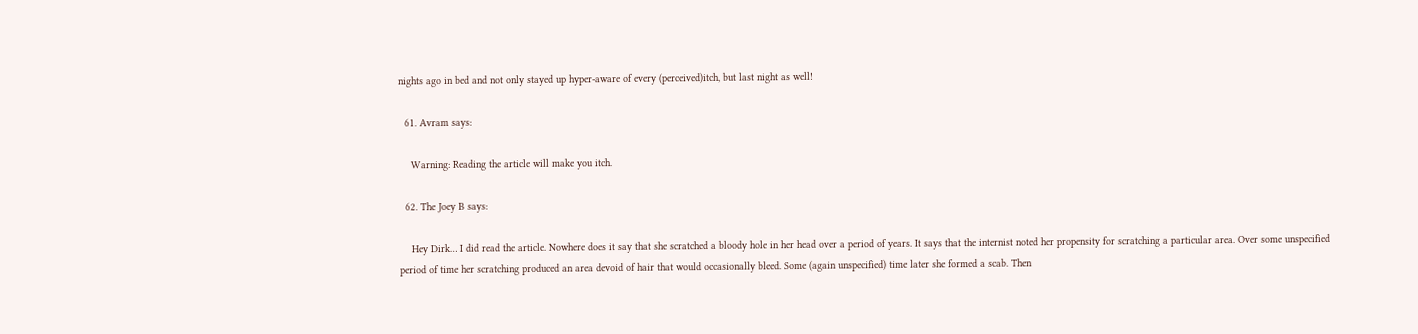nights ago in bed and not only stayed up hyper-aware of every (perceived)itch, but last night as well!

  61. Avram says:

    Warning: Reading the article will make you itch.

  62. The Joey B says:

    Hey Dirk… I did read the article. Nowhere does it say that she scratched a bloody hole in her head over a period of years. It says that the internist noted her propensity for scratching a particular area. Over some unspecified period of time her scratching produced an area devoid of hair that would occasionally bleed. Some (again unspecified) time later she formed a scab. Then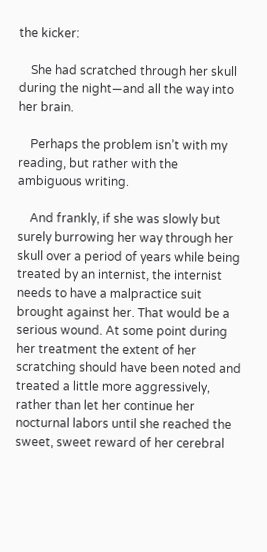the kicker:

    She had scratched through her skull during the night—and all the way into her brain.

    Perhaps the problem isn’t with my reading, but rather with the ambiguous writing.

    And frankly, if she was slowly but surely burrowing her way through her skull over a period of years while being treated by an internist, the internist needs to have a malpractice suit brought against her. That would be a serious wound. At some point during her treatment the extent of her scratching should have been noted and treated a little more aggressively, rather than let her continue her nocturnal labors until she reached the sweet, sweet reward of her cerebral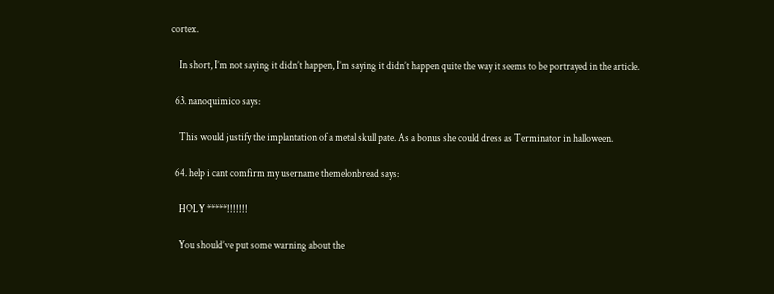cortex.

    In short, I’m not saying it didn’t happen, I’m saying it didn’t happen quite the way it seems to be portrayed in the article.

  63. nanoquimico says:

    This would justify the implantation of a metal skull pate. As a bonus she could dress as Terminator in halloween.

  64. help i cant comfirm my username themelonbread says:

    HOLY *****!!!!!!!

    You should’ve put some warning about the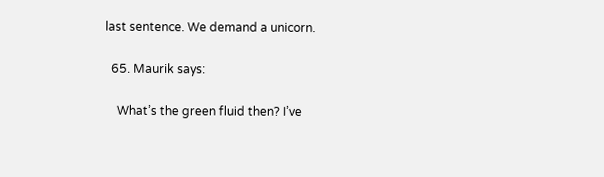last sentence. We demand a unicorn.

  65. Maurik says:

    What’s the green fluid then? I’ve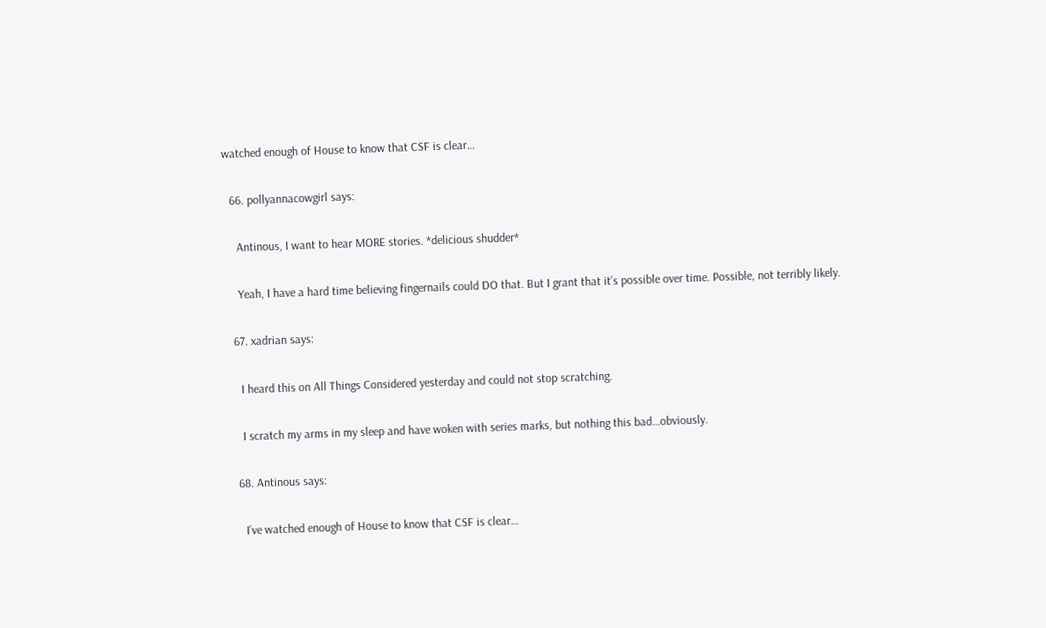watched enough of House to know that CSF is clear…

  66. pollyannacowgirl says:

    Antinous, I want to hear MORE stories. *delicious shudder*

    Yeah, I have a hard time believing fingernails could DO that. But I grant that it’s possible over time. Possible, not terribly likely.

  67. xadrian says:

    I heard this on All Things Considered yesterday and could not stop scratching.

    I scratch my arms in my sleep and have woken with series marks, but nothing this bad…obviously.

  68. Antinous says:

    I’ve watched enough of House to know that CSF is clear…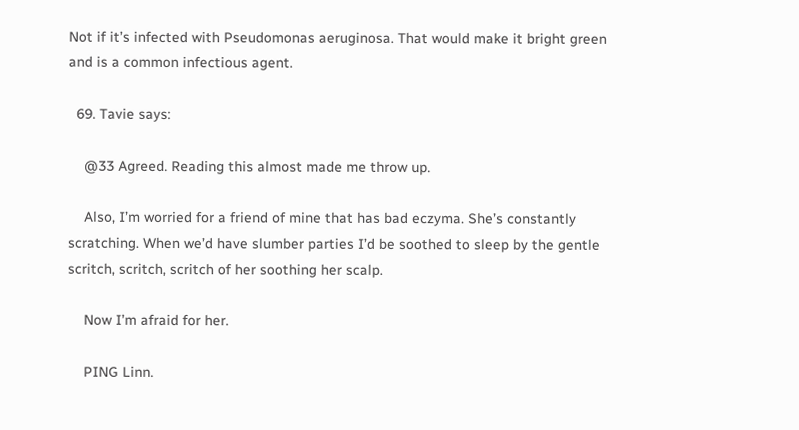Not if it’s infected with Pseudomonas aeruginosa. That would make it bright green and is a common infectious agent.

  69. Tavie says:

    @33 Agreed. Reading this almost made me throw up.

    Also, I’m worried for a friend of mine that has bad eczyma. She’s constantly scratching. When we’d have slumber parties I’d be soothed to sleep by the gentle scritch, scritch, scritch of her soothing her scalp.

    Now I’m afraid for her.

    PING Linn.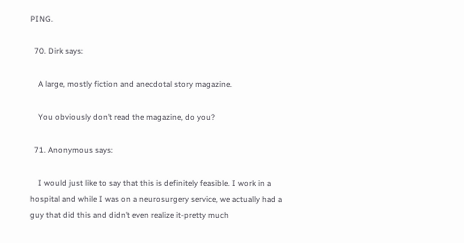PING.

  70. Dirk says:

    A large, mostly fiction and anecdotal story magazine.

    You obviously don’t read the magazine, do you?

  71. Anonymous says:

    I would just like to say that this is definitely feasible. I work in a hospital and while I was on a neurosurgery service, we actually had a guy that did this and didn’t even realize it-pretty much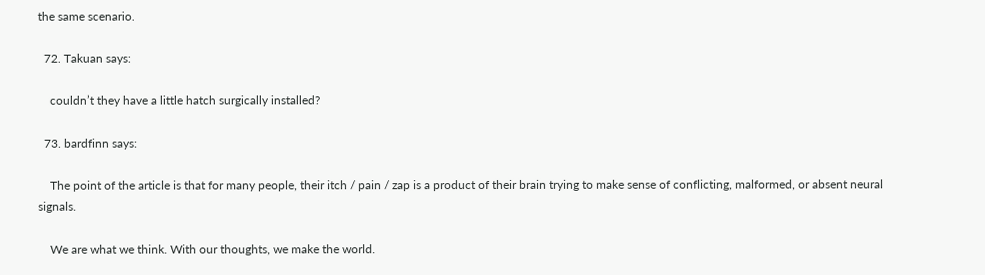the same scenario.

  72. Takuan says:

    couldn’t they have a little hatch surgically installed?

  73. bardfinn says:

    The point of the article is that for many people, their itch / pain / zap is a product of their brain trying to make sense of conflicting, malformed, or absent neural signals.

    We are what we think. With our thoughts, we make the world.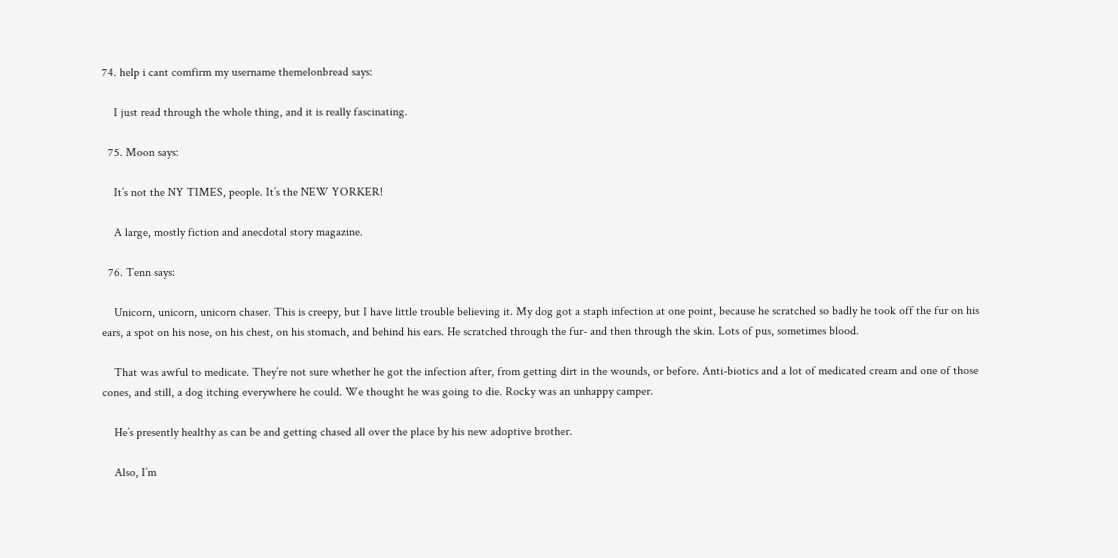74. help i cant comfirm my username themelonbread says:

    I just read through the whole thing, and it is really fascinating.

  75. Moon says:

    It’s not the NY TIMES, people. It’s the NEW YORKER!

    A large, mostly fiction and anecdotal story magazine.

  76. Tenn says:

    Unicorn, unicorn, unicorn chaser. This is creepy, but I have little trouble believing it. My dog got a staph infection at one point, because he scratched so badly he took off the fur on his ears, a spot on his nose, on his chest, on his stomach, and behind his ears. He scratched through the fur- and then through the skin. Lots of pus, sometimes blood.

    That was awful to medicate. They’re not sure whether he got the infection after, from getting dirt in the wounds, or before. Anti-biotics and a lot of medicated cream and one of those cones, and still, a dog itching everywhere he could. We thought he was going to die. Rocky was an unhappy camper.

    He’s presently healthy as can be and getting chased all over the place by his new adoptive brother.

    Also, I’m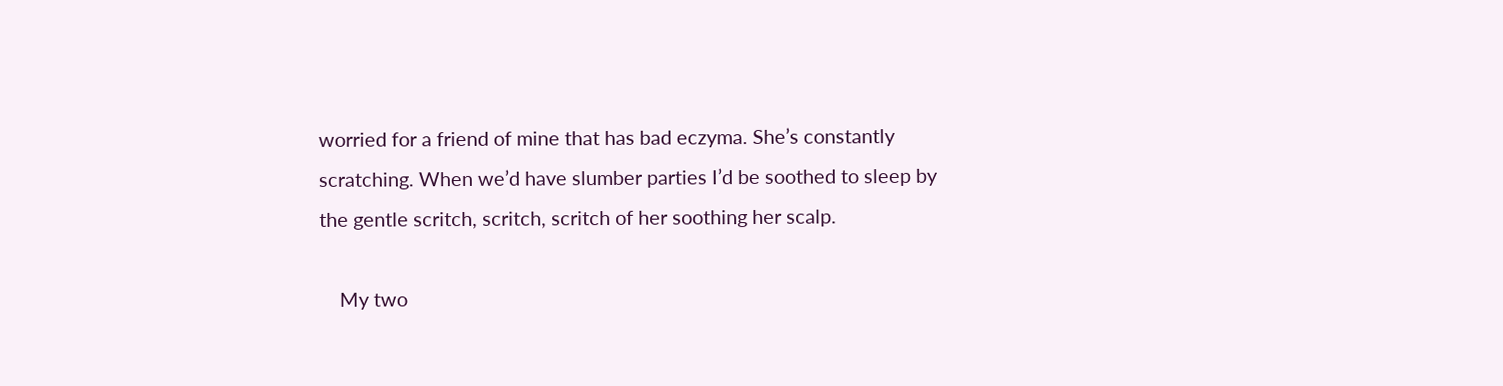worried for a friend of mine that has bad eczyma. She’s constantly scratching. When we’d have slumber parties I’d be soothed to sleep by the gentle scritch, scritch, scritch of her soothing her scalp.

    My two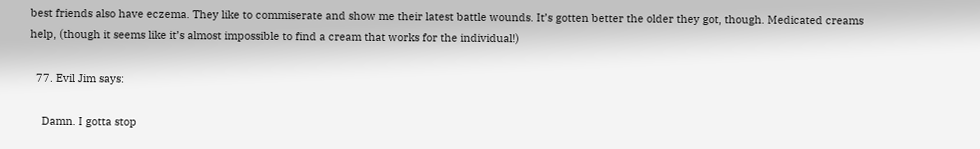best friends also have eczema. They like to commiserate and show me their latest battle wounds. It’s gotten better the older they got, though. Medicated creams help, (though it seems like it’s almost impossible to find a cream that works for the individual!)

  77. Evil Jim says:

    Damn. I gotta stop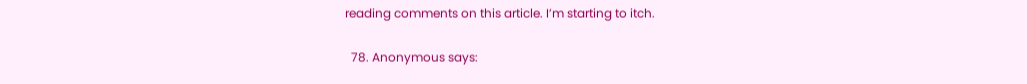reading comments on this article. I’m starting to itch.

  78. Anonymous says: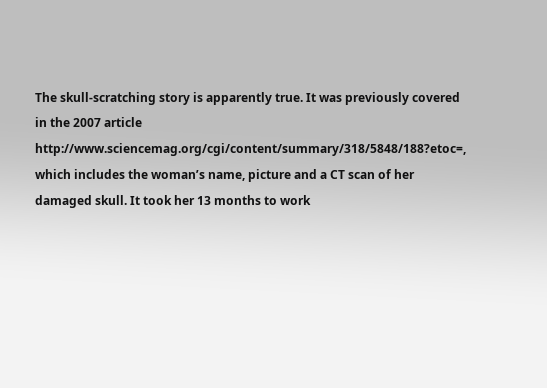The skull-scratching story is apparently true. It was previously covered in the 2007 article http://www.sciencemag.org/cgi/content/summary/318/5848/188?etoc=, which includes the woman’s name, picture and a CT scan of her damaged skull. It took her 13 months to work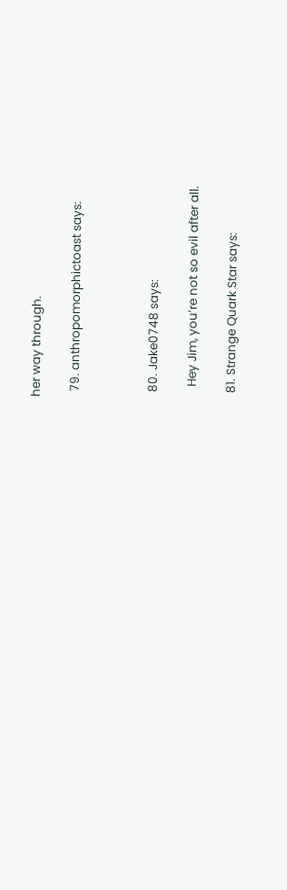her way through.

  79. anthropomorphictoast says:



  80. Jake0748 says:

    Hey Jim, you’re not so evil after all.

  81. Strange Quark Star says: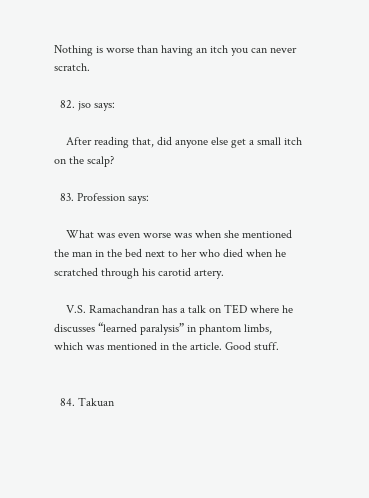Nothing is worse than having an itch you can never scratch.

  82. jso says:

    After reading that, did anyone else get a small itch on the scalp?

  83. Profession says:

    What was even worse was when she mentioned the man in the bed next to her who died when he scratched through his carotid artery.

    V.S. Ramachandran has a talk on TED where he discusses “learned paralysis” in phantom limbs, which was mentioned in the article. Good stuff.


  84. Takuan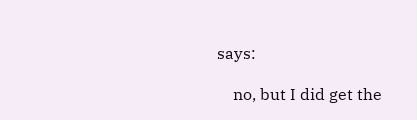says:

    no, but I did get the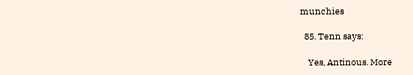munchies

  85. Tenn says:

    Yes, Antinous. More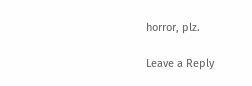horror, plz.

Leave a Reply